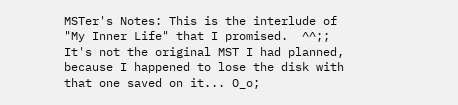MSTer's Notes: This is the interlude of "My Inner Life" that I promised.  ^^;; It's not the original MST I had planned, because I happened to lose the disk with that one saved on it... O_o;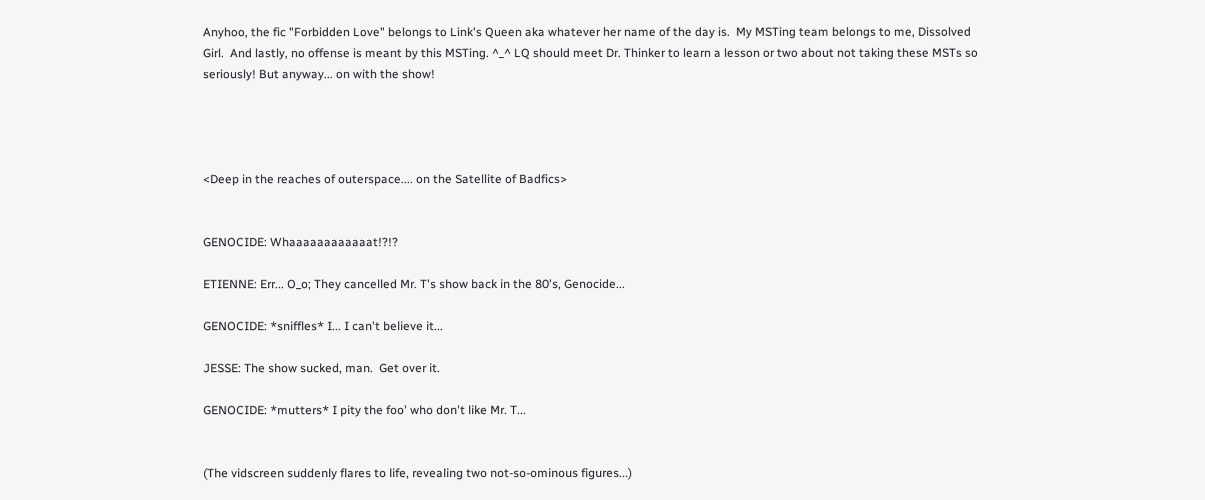Anyhoo, the fic "Forbidden Love" belongs to Link's Queen aka whatever her name of the day is.  My MSTing team belongs to me, Dissolved Girl.  And lastly, no offense is meant by this MSTing. ^_^ LQ should meet Dr. Thinker to learn a lesson or two about not taking these MSTs so seriously! But anyway... on with the show!




<Deep in the reaches of outerspace.... on the Satellite of Badfics>


GENOCIDE: Whaaaaaaaaaaaat!?!?

ETIENNE: Err... O_o; They cancelled Mr. T's show back in the 80's, Genocide...

GENOCIDE: *sniffles* I... I can't believe it...

JESSE: The show sucked, man.  Get over it.

GENOCIDE: *mutters* I pity the foo' who don't like Mr. T...


(The vidscreen suddenly flares to life, revealing two not-so-ominous figures...)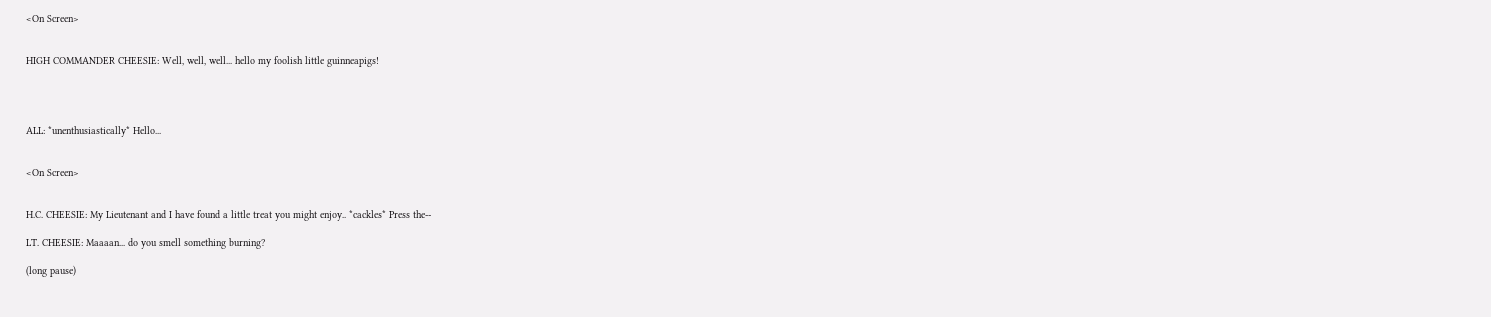<On Screen>


HIGH COMMANDER CHEESIE: Well, well, well... hello my foolish little guinneapigs!




ALL: *unenthusiastically* Hello...


<On Screen>


H.C. CHEESIE: My Lieutenant and I have found a little treat you might enjoy.. *cackles* Press the--

LT. CHEESIE: Maaaan... do you smell something burning?

(long pause)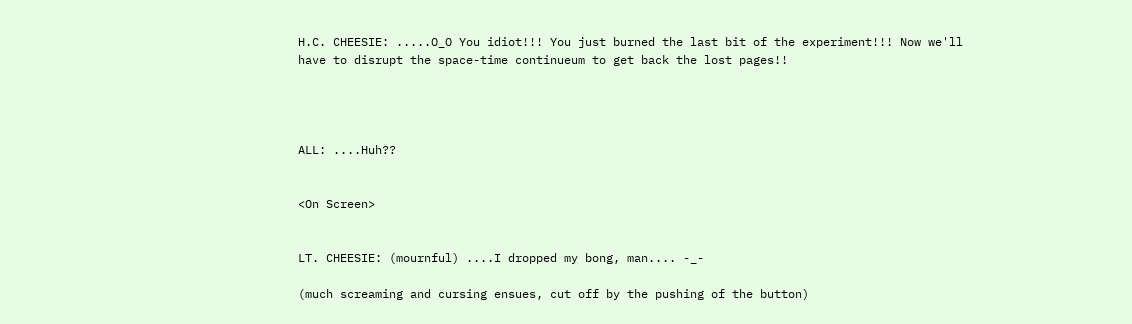H.C. CHEESIE: .....O_O You idiot!!! You just burned the last bit of the experiment!!! Now we'll have to disrupt the space-time continueum to get back the lost pages!!




ALL: ....Huh??


<On Screen>


LT. CHEESIE: (mournful) ....I dropped my bong, man.... -_-

(much screaming and cursing ensues, cut off by the pushing of the button)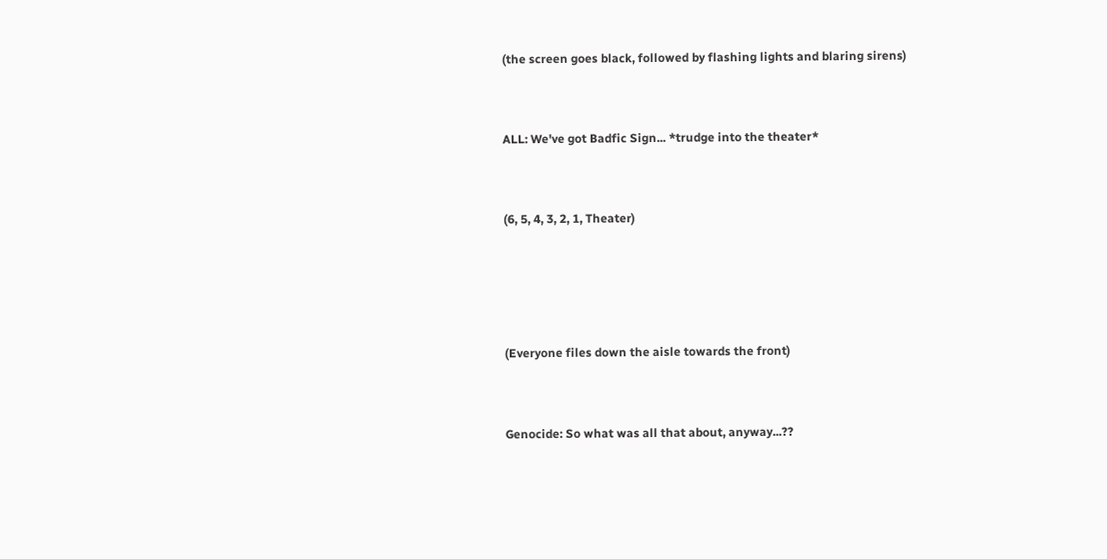(the screen goes black, followed by flashing lights and blaring sirens)


ALL: We've got Badfic Sign... *trudge into the theater*


(6, 5, 4, 3, 2, 1, Theater)




(Everyone files down the aisle towards the front)


Genocide: So what was all that about, anyway...??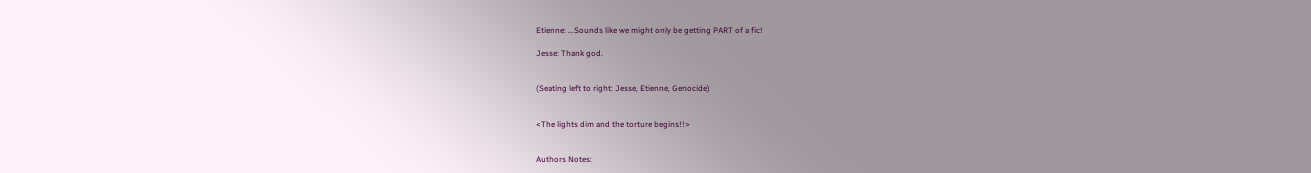Etienne: ...Sounds like we might only be getting PART of a fic!

Jesse: Thank god.


(Seating left to right: Jesse, Etienne, Genocide)


<The lights dim and the torture begins!!>


Authors Notes: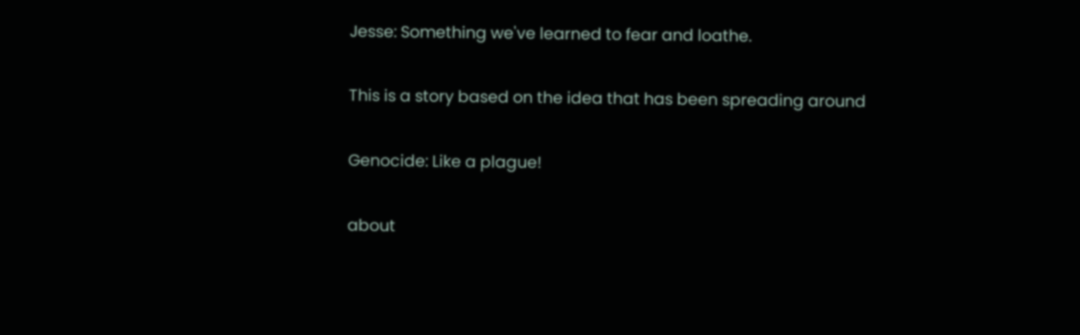Jesse: Something we've learned to fear and loathe.


This is a story based on the idea that has been spreading around


Genocide: Like a plague!


about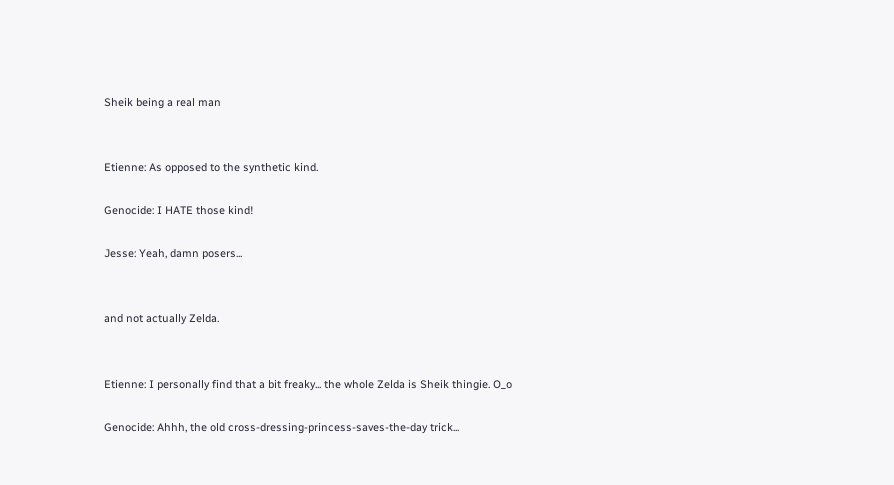Sheik being a real man


Etienne: As opposed to the synthetic kind.

Genocide: I HATE those kind!

Jesse: Yeah, damn posers...


and not actually Zelda.


Etienne: I personally find that a bit freaky... the whole Zelda is Sheik thingie. O_o

Genocide: Ahhh, the old cross-dressing-princess-saves-the-day trick...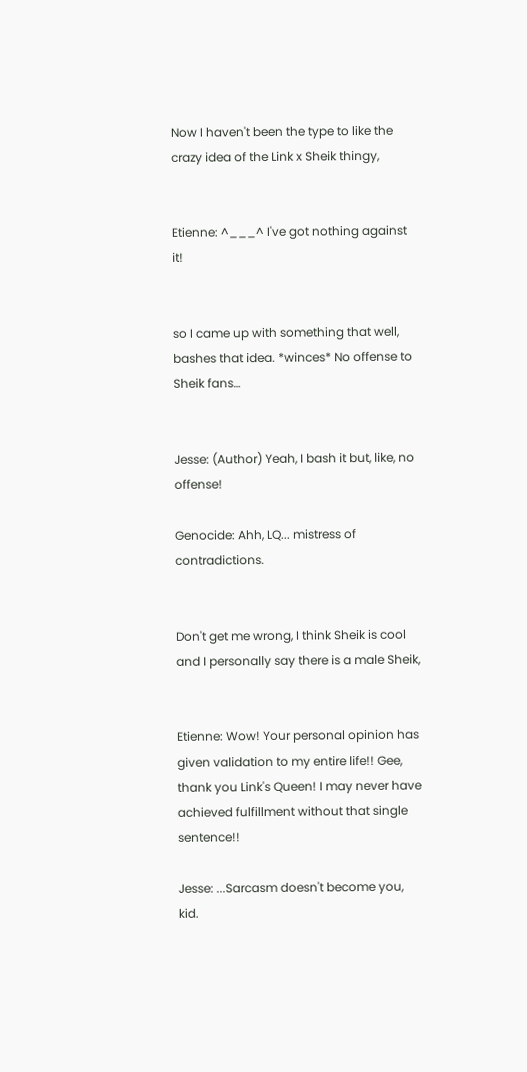Now I haven't been the type to like the crazy idea of the Link x Sheik thingy,


Etienne: ^___^ I've got nothing against it!


so I came up with something that well, bashes that idea. *winces* No offense to Sheik fans…


Jesse: (Author) Yeah, I bash it but, like, no offense!

Genocide: Ahh, LQ... mistress of contradictions.


Don't get me wrong, I think Sheik is cool and I personally say there is a male Sheik,


Etienne: Wow! Your personal opinion has given validation to my entire life!! Gee, thank you Link's Queen! I may never have achieved fulfillment without that single sentence!!

Jesse: ...Sarcasm doesn't become you, kid.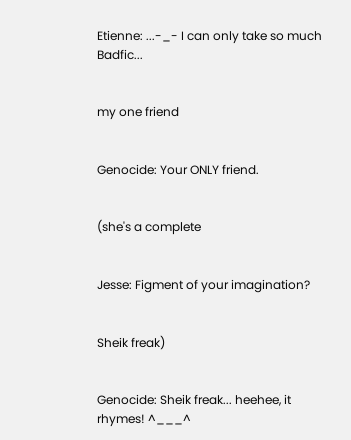Etienne: ...-_- I can only take so much Badfic...


my one friend


Genocide: Your ONLY friend.


(she's a complete


Jesse: Figment of your imagination?


Sheik freak)


Genocide: Sheik freak... heehee, it rhymes! ^___^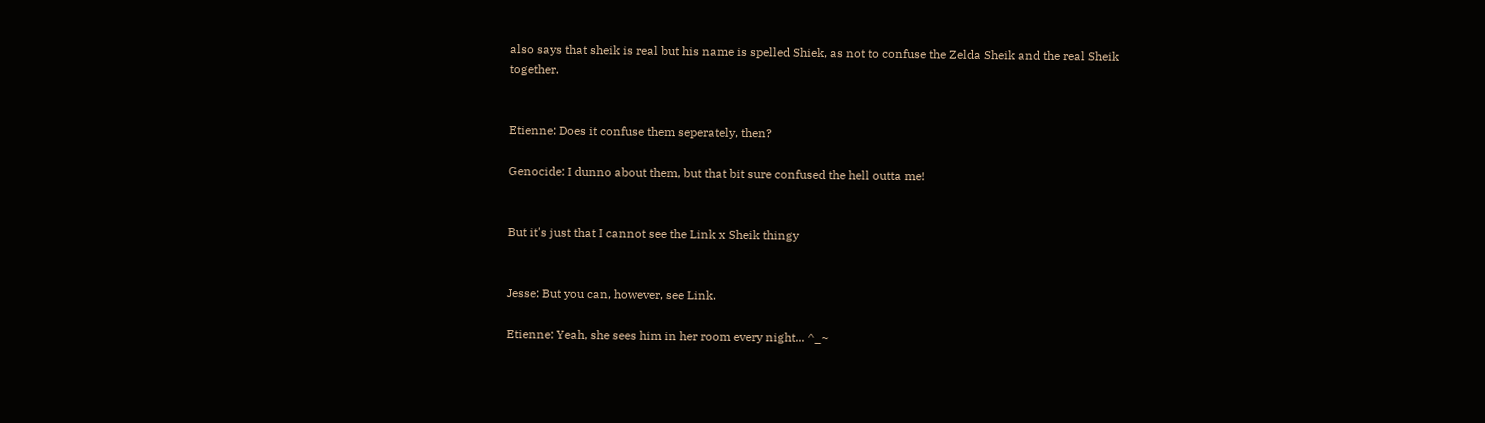also says that sheik is real but his name is spelled Shiek, as not to confuse the Zelda Sheik and the real Sheik together.


Etienne: Does it confuse them seperately, then?

Genocide: I dunno about them, but that bit sure confused the hell outta me!


But it's just that I cannot see the Link x Sheik thingy


Jesse: But you can, however, see Link.

Etienne: Yeah, she sees him in her room every night... ^_~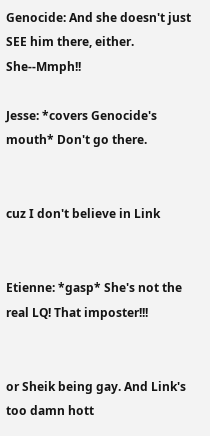Genocide: And she doesn't just SEE him there, either.  She--Mmph!!

Jesse: *covers Genocide's mouth* Don't go there.


cuz I don't believe in Link


Etienne: *gasp* She's not the real LQ! That imposter!!!


or Sheik being gay. And Link's too damn hott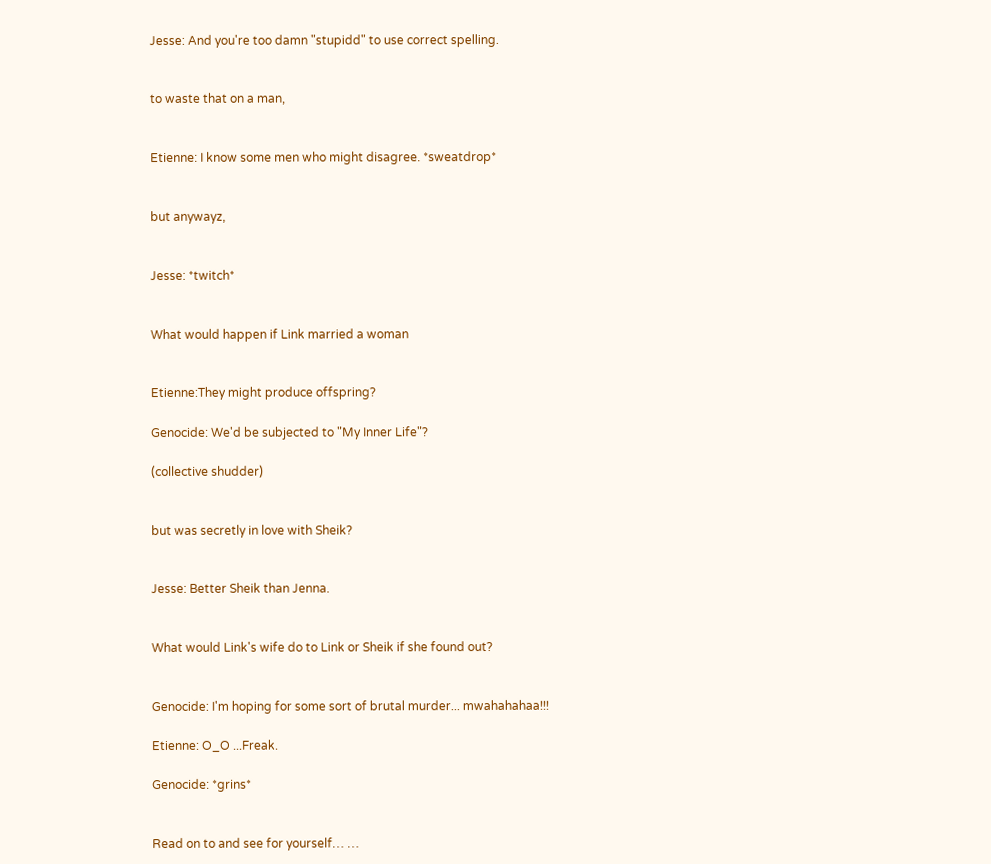Jesse: And you're too damn "stupidd" to use correct spelling.


to waste that on a man,


Etienne: I know some men who might disagree. *sweatdrop*


but anywayz,


Jesse: *twitch*


What would happen if Link married a woman


Etienne:They might produce offspring?

Genocide: We'd be subjected to "My Inner Life"?

(collective shudder)


but was secretly in love with Sheik?


Jesse: Better Sheik than Jenna.


What would Link's wife do to Link or Sheik if she found out?


Genocide: I'm hoping for some sort of brutal murder... mwahahahaa!!!

Etienne: O_O ...Freak.

Genocide: *grins*


Read on to and see for yourself… …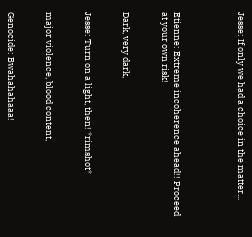Jesse: If only we had a choice in the matter...




Etienne: Extreme incoherence ahead!! Proceed at your own risk!


Dark, very dark,


Jesse: Turn on a light, then! *rimshot*


major violence, blood content,


Genocide: Bwahahahaaa!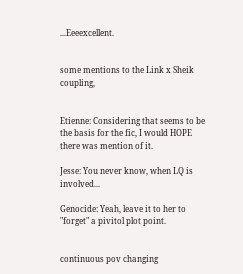...Eeeexcellent.


some mentions to the Link x Sheik coupling,


Etienne: Considering that seems to be the basis for the fic, I would HOPE there was mention of it.

Jesse: You never know, when LQ is involved...

Genocide: Yeah, leave it to her to "forget" a pivitol plot point.


continuous pov changing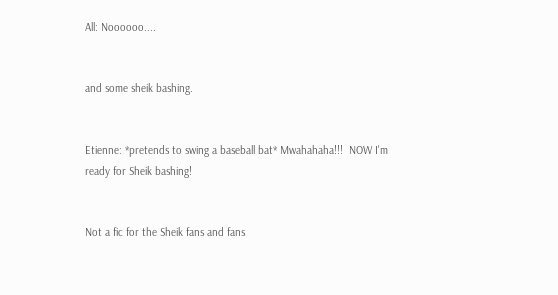All: Noooooo....


and some sheik bashing.


Etienne: *pretends to swing a baseball bat* Mwahahaha!!!  NOW I'm ready for Sheik bashing!


Not a fic for the Sheik fans and fans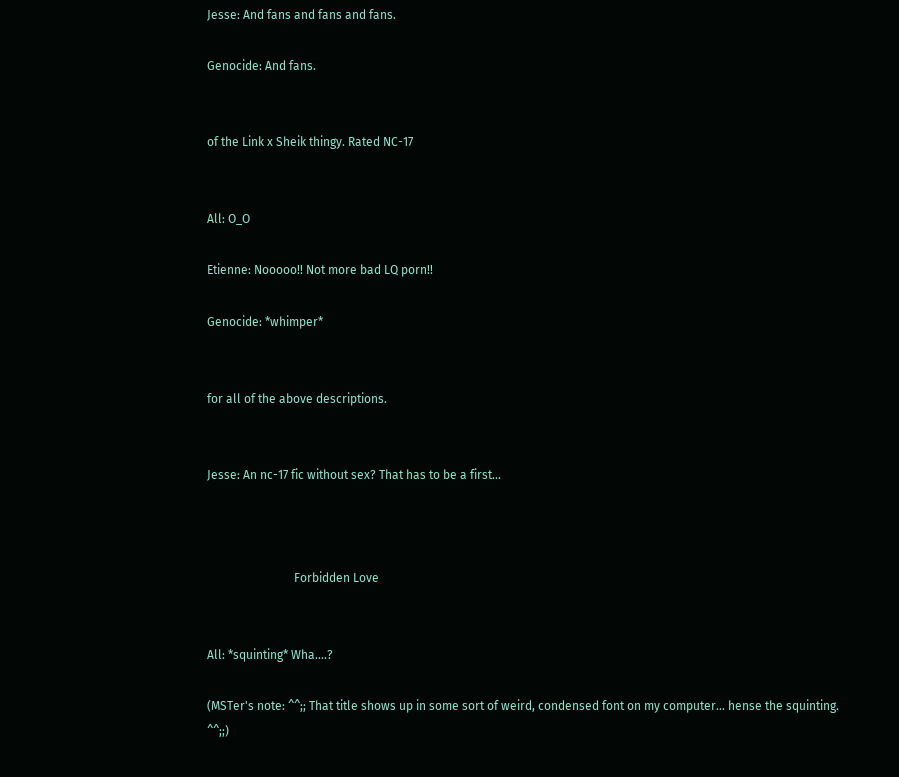Jesse: And fans and fans and fans.

Genocide: And fans.


of the Link x Sheik thingy. Rated NC-17


All: O_O

Etienne: Nooooo!! Not more bad LQ porn!!

Genocide: *whimper*


for all of the above descriptions.


Jesse: An nc-17 fic without sex? That has to be a first...



                             Forbidden Love


All: *squinting* Wha....?

(MSTer's note: ^^;; That title shows up in some sort of weird, condensed font on my computer... hense the squinting. ^^;;)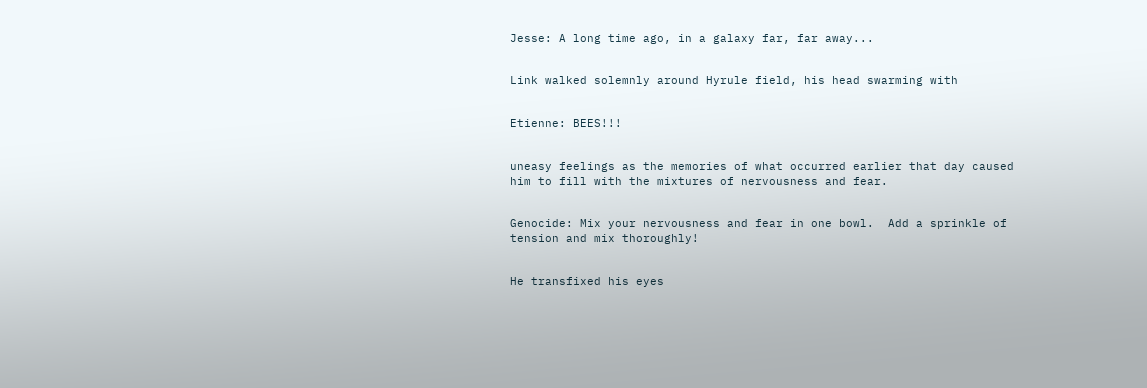Jesse: A long time ago, in a galaxy far, far away...


Link walked solemnly around Hyrule field, his head swarming with


Etienne: BEES!!!


uneasy feelings as the memories of what occurred earlier that day caused him to fill with the mixtures of nervousness and fear.


Genocide: Mix your nervousness and fear in one bowl.  Add a sprinkle of tension and mix thoroughly!


He transfixed his eyes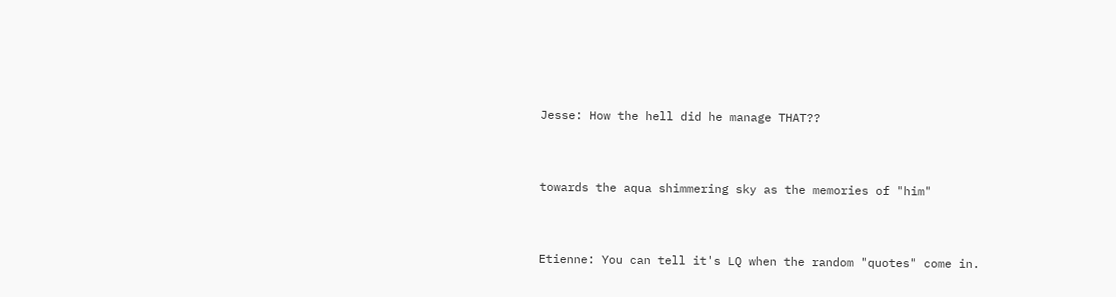Jesse: How the hell did he manage THAT??


towards the aqua shimmering sky as the memories of "him"


Etienne: You can tell it's LQ when the random "quotes" come in.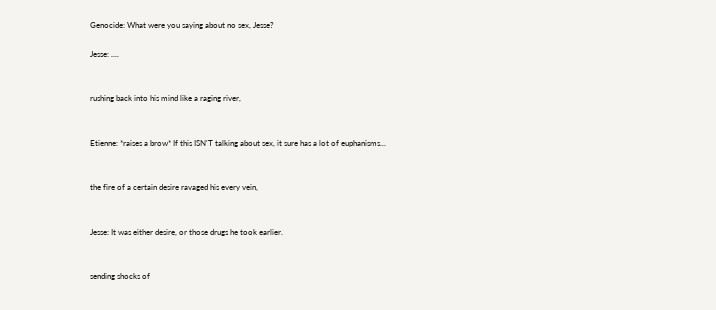Genocide: What were you saying about no sex, Jesse?

Jesse: ....


rushing back into his mind like a raging river,


Etienne: *raises a brow* If this ISN'T talking about sex, it sure has a lot of euphanisms...


the fire of a certain desire ravaged his every vein,


Jesse: It was either desire, or those drugs he took earlier.


sending shocks of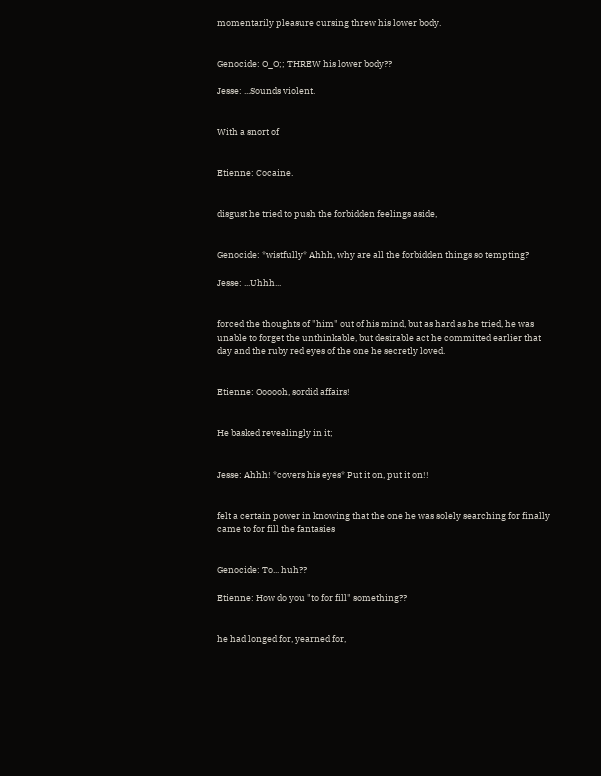momentarily pleasure cursing threw his lower body.


Genocide: O_O;; THREW his lower body??

Jesse: ...Sounds violent.


With a snort of


Etienne: Cocaine.


disgust he tried to push the forbidden feelings aside,


Genocide: *wistfully* Ahhh, why are all the forbidden things so tempting?

Jesse: ...Uhhh...


forced the thoughts of "him" out of his mind, but as hard as he tried, he was unable to forget the unthinkable, but desirable act he committed earlier that day and the ruby red eyes of the one he secretly loved.


Etienne: Oooooh, sordid affairs!


He basked revealingly in it;


Jesse: Ahhh! *covers his eyes* Put it on, put it on!!


felt a certain power in knowing that the one he was solely searching for finally came to for fill the fantasies


Genocide: To... huh??

Etienne: How do you "to for fill" something??


he had longed for, yearned for,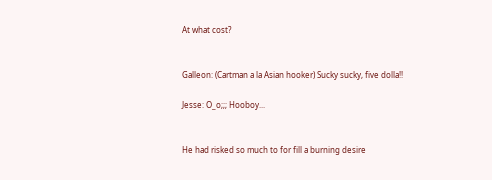At what cost?


Galleon: (Cartman a la Asian hooker) Sucky sucky, five dolla!!

Jesse: O_o;;; Hooboy...


He had risked so much to for fill a burning desire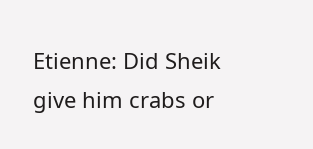Etienne: Did Sheik give him crabs or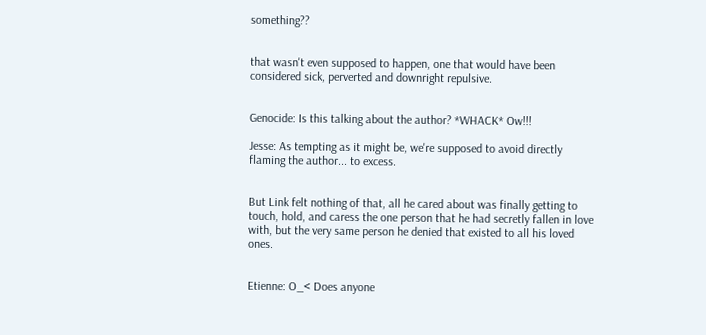something??


that wasn't even supposed to happen, one that would have been considered sick, perverted and downright repulsive.


Genocide: Is this talking about the author? *WHACK* Ow!!!

Jesse: As tempting as it might be, we're supposed to avoid directly flaming the author... to excess.


But Link felt nothing of that, all he cared about was finally getting to touch, hold, and caress the one person that he had secretly fallen in love with, but the very same person he denied that existed to all his loved ones.


Etienne: O_< Does anyone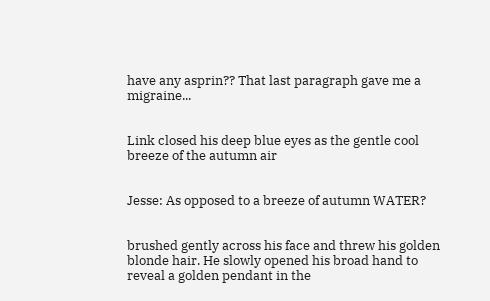have any asprin?? That last paragraph gave me a migraine...


Link closed his deep blue eyes as the gentle cool breeze of the autumn air


Jesse: As opposed to a breeze of autumn WATER?


brushed gently across his face and threw his golden blonde hair. He slowly opened his broad hand to reveal a golden pendant in the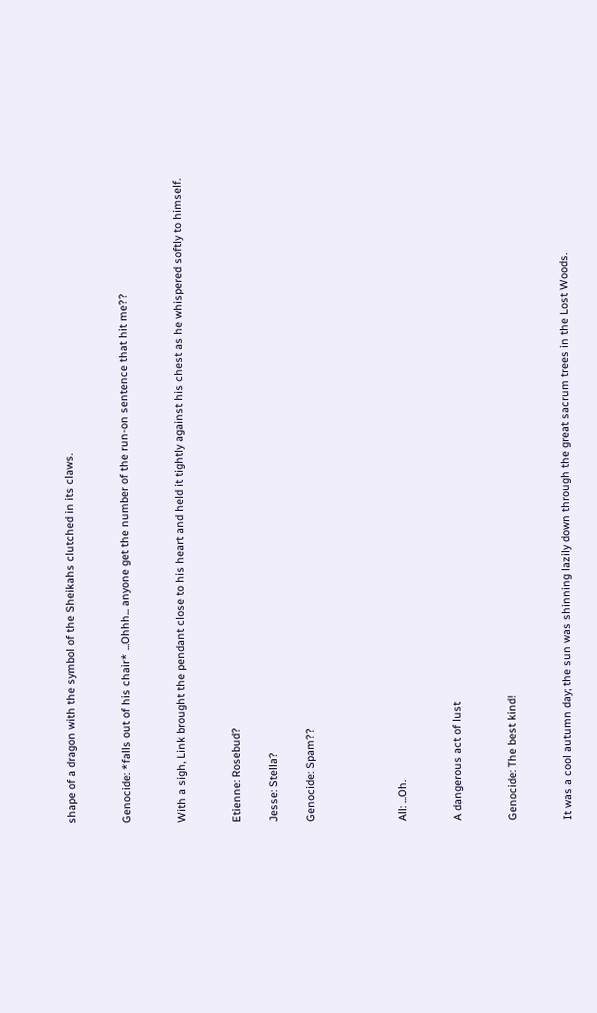shape of a dragon with the symbol of the Sheikahs clutched in its claws.


Genocide: *falls out of his chair* ...Ohhh... anyone get the number of the run-on sentence that hit me??


With a sigh, Link brought the pendant close to his heart and held it tightly against his chest as he whispered softly to himself.


Etienne: Rosebud?

Jesse: Stella?

Genocide: Spam??




All: ...Oh.


A dangerous act of lust


Genocide: The best kind!


It was a cool autumn day; the sun was shinning lazily down through the great sacrum trees in the Lost Woods.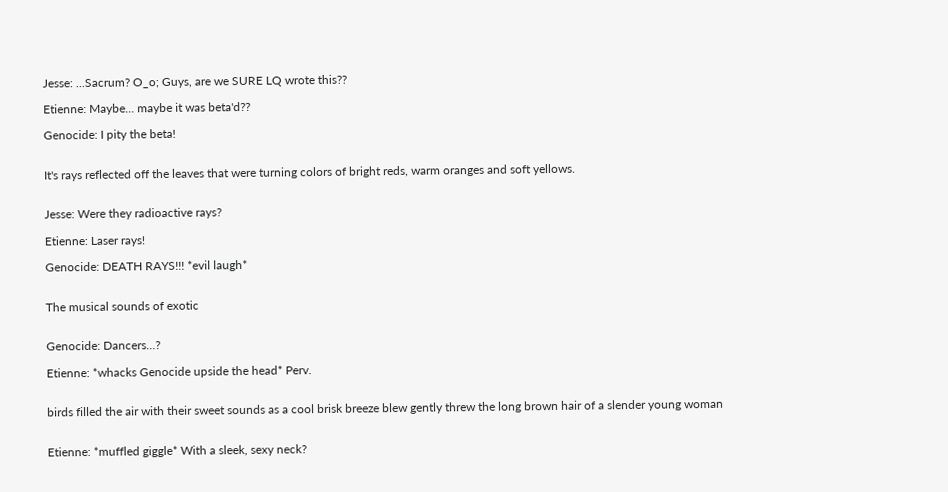Jesse: ...Sacrum? O_o; Guys, are we SURE LQ wrote this??

Etienne: Maybe... maybe it was beta'd??

Genocide: I pity the beta!


It's rays reflected off the leaves that were turning colors of bright reds, warm oranges and soft yellows.


Jesse: Were they radioactive rays?

Etienne: Laser rays!

Genocide: DEATH RAYS!!! *evil laugh*


The musical sounds of exotic


Genocide: Dancers...?

Etienne: *whacks Genocide upside the head* Perv.


birds filled the air with their sweet sounds as a cool brisk breeze blew gently threw the long brown hair of a slender young woman


Etienne: *muffled giggle* With a sleek, sexy neck?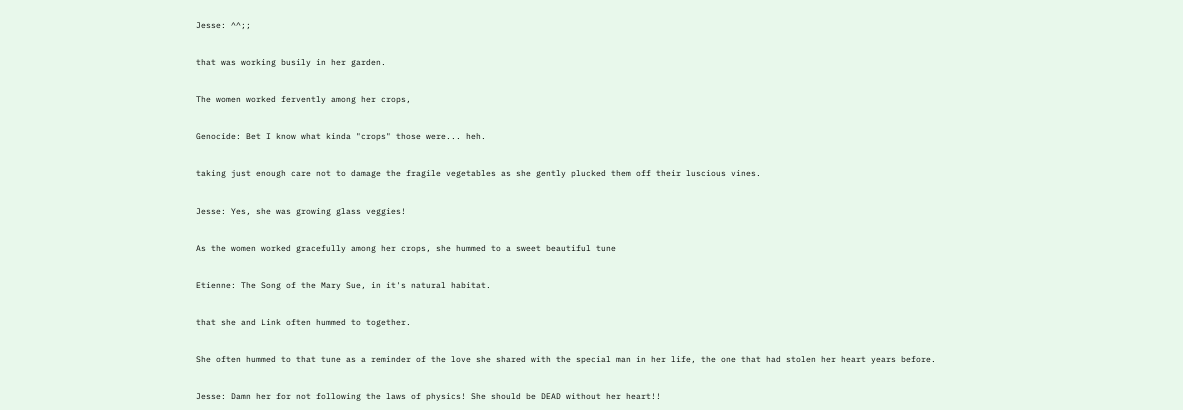Jesse: ^^;;


that was working busily in her garden.


The women worked fervently among her crops,


Genocide: Bet I know what kinda "crops" those were... heh.


taking just enough care not to damage the fragile vegetables as she gently plucked them off their luscious vines.


Jesse: Yes, she was growing glass veggies!


As the women worked gracefully among her crops, she hummed to a sweet beautiful tune


Etienne: The Song of the Mary Sue, in it's natural habitat.


that she and Link often hummed to together.


She often hummed to that tune as a reminder of the love she shared with the special man in her life, the one that had stolen her heart years before.


Jesse: Damn her for not following the laws of physics! She should be DEAD without her heart!!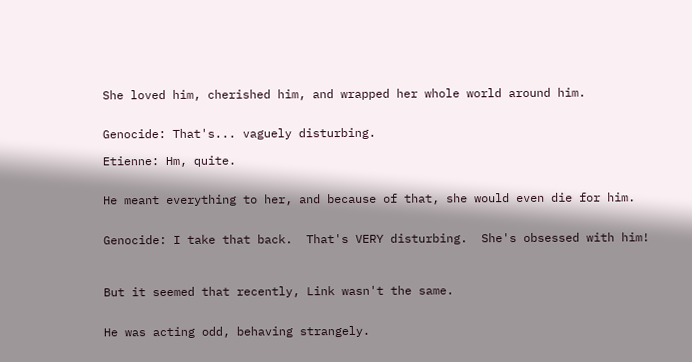She loved him, cherished him, and wrapped her whole world around him.


Genocide: That's... vaguely disturbing.

Etienne: Hm, quite.


He meant everything to her, and because of that, she would even die for him.


Genocide: I take that back.  That's VERY disturbing.  She's obsessed with him!



But it seemed that recently, Link wasn't the same.


He was acting odd, behaving strangely.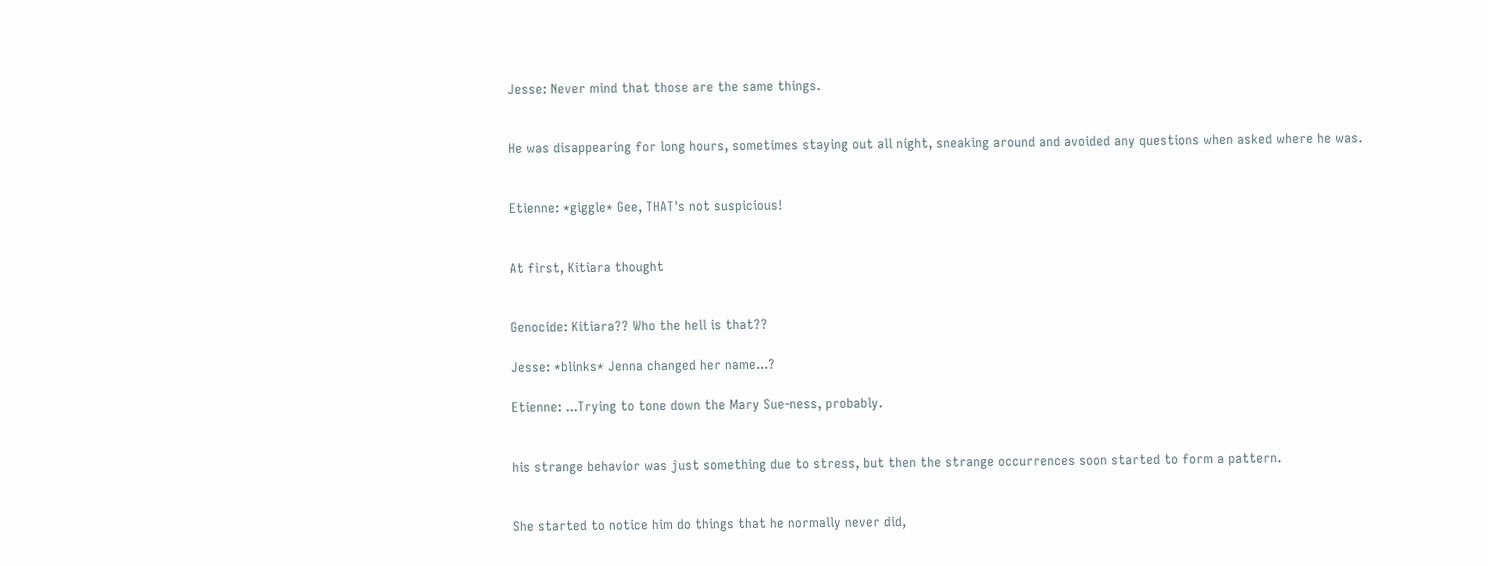Jesse: Never mind that those are the same things.


He was disappearing for long hours, sometimes staying out all night, sneaking around and avoided any questions when asked where he was.


Etienne: *giggle* Gee, THAT's not suspicious!


At first, Kitiara thought


Genocide: Kitiara?? Who the hell is that??

Jesse: *blinks* Jenna changed her name...?

Etienne: ...Trying to tone down the Mary Sue-ness, probably.


his strange behavior was just something due to stress, but then the strange occurrences soon started to form a pattern.


She started to notice him do things that he normally never did,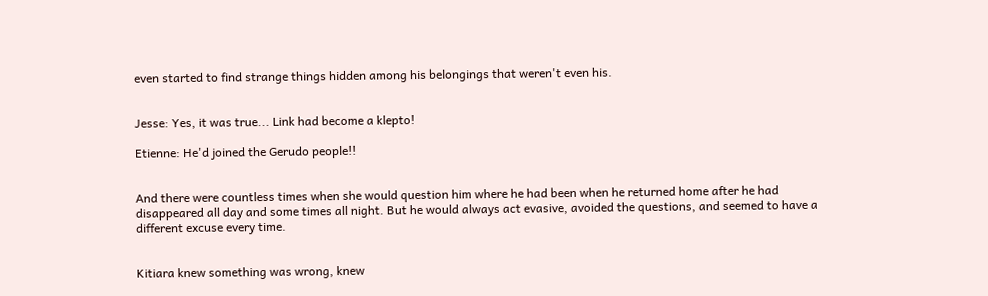even started to find strange things hidden among his belongings that weren't even his.


Jesse: Yes, it was true... Link had become a klepto!

Etienne: He'd joined the Gerudo people!!


And there were countless times when she would question him where he had been when he returned home after he had disappeared all day and some times all night. But he would always act evasive, avoided the questions, and seemed to have a different excuse every time.


Kitiara knew something was wrong, knew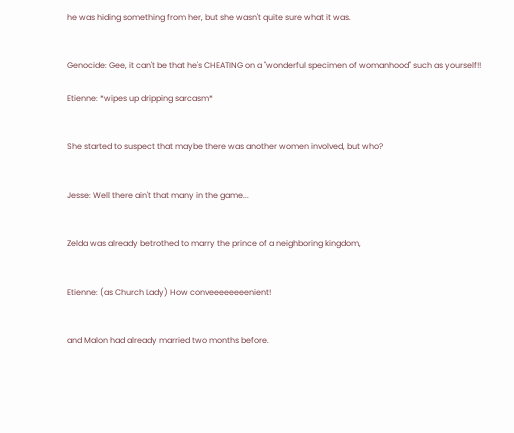he was hiding something from her, but she wasn't quite sure what it was.


Genocide: Gee, it can't be that he's CHEATING on a "wonderful specimen of womanhood" such as yourself!!

Etienne: *wipes up dripping sarcasm*


She started to suspect that maybe there was another women involved, but who?


Jesse: Well there ain't that many in the game...


Zelda was already betrothed to marry the prince of a neighboring kingdom,


Etienne: (as Church Lady) How conveeeeeeeenient!


and Malon had already married two months before.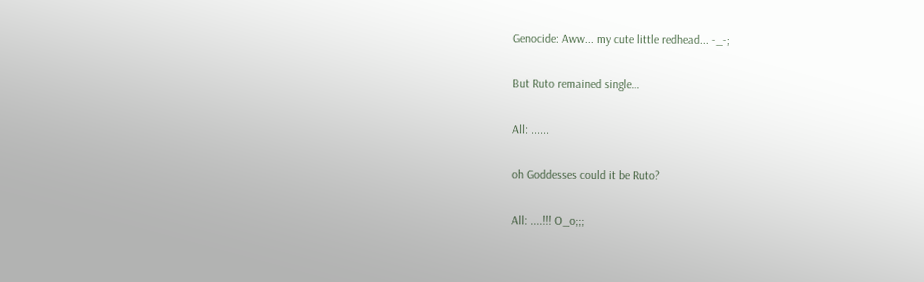Genocide: Aww... my cute little redhead... -_-;


But Ruto remained single…


All: ......


oh Goddesses could it be Ruto?


All: ....!!! O_o;;;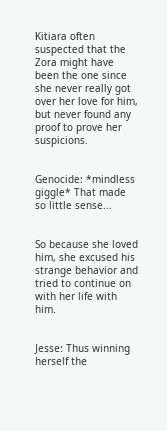Kitiara often suspected that the Zora might have been the one since she never really got over her love for him, but never found any proof to prove her suspicions.


Genocide: *mindless giggle* That made so little sense...


So because she loved him, she excused his strange behavior and tried to continue on with her life with him.


Jesse: Thus winning herself the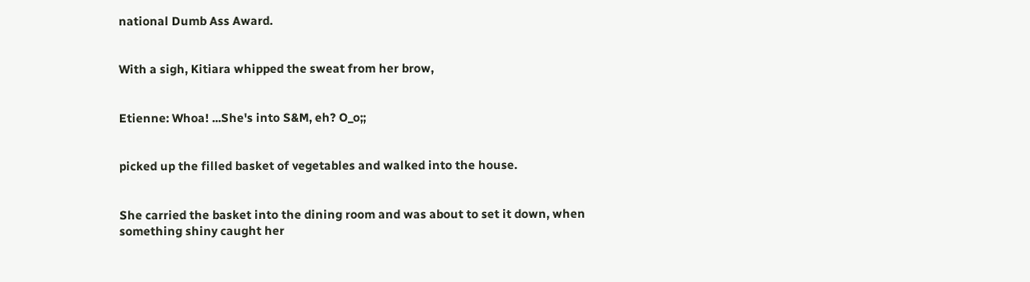national Dumb Ass Award.


With a sigh, Kitiara whipped the sweat from her brow,


Etienne: Whoa! ...She's into S&M, eh? O_o;;


picked up the filled basket of vegetables and walked into the house.


She carried the basket into the dining room and was about to set it down, when something shiny caught her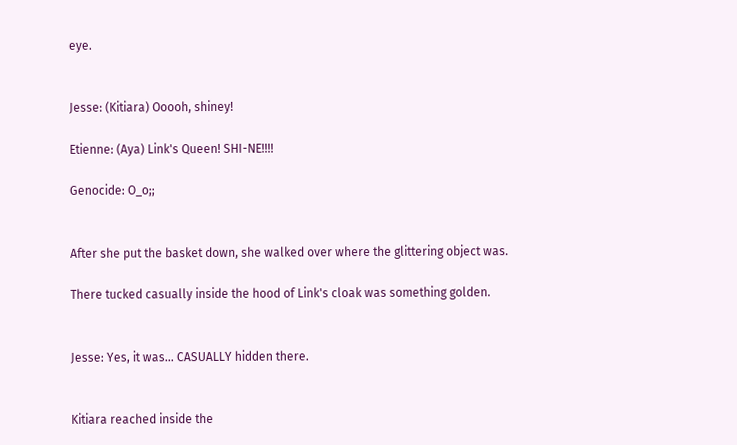eye.


Jesse: (Kitiara) Ooooh, shiney!

Etienne: (Aya) Link's Queen! SHI-NE!!!!

Genocide: O_o;;


After she put the basket down, she walked over where the glittering object was.

There tucked casually inside the hood of Link's cloak was something golden.


Jesse: Yes, it was... CASUALLY hidden there.


Kitiara reached inside the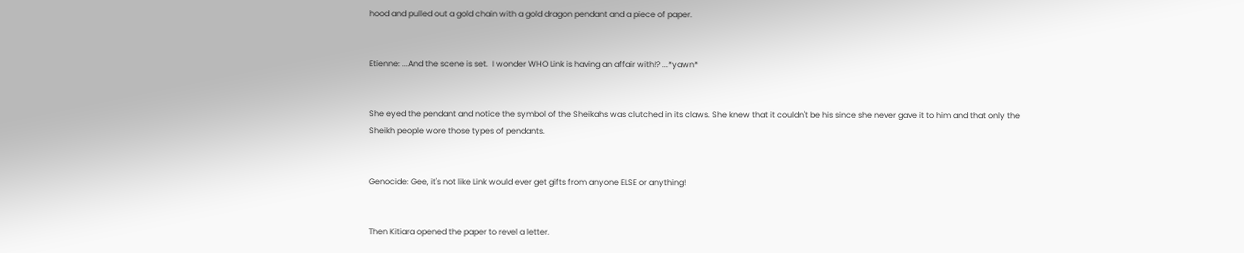hood and pulled out a gold chain with a gold dragon pendant and a piece of paper.


Etienne: ...And the scene is set.  I wonder WHO Link is having an affair with!? ...*yawn*


She eyed the pendant and notice the symbol of the Sheikahs was clutched in its claws. She knew that it couldn't be his since she never gave it to him and that only the Sheikh people wore those types of pendants.


Genocide: Gee, it's not like Link would ever get gifts from anyone ELSE or anything!


Then Kitiara opened the paper to revel a letter.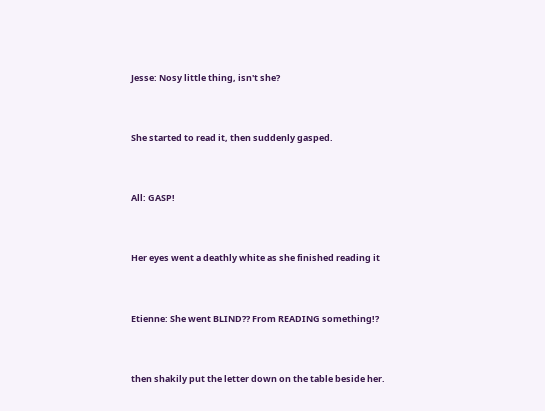Jesse: Nosy little thing, isn't she?


She started to read it, then suddenly gasped.


All: GASP!


Her eyes went a deathly white as she finished reading it


Etienne: She went BLIND?? From READING something!?


then shakily put the letter down on the table beside her.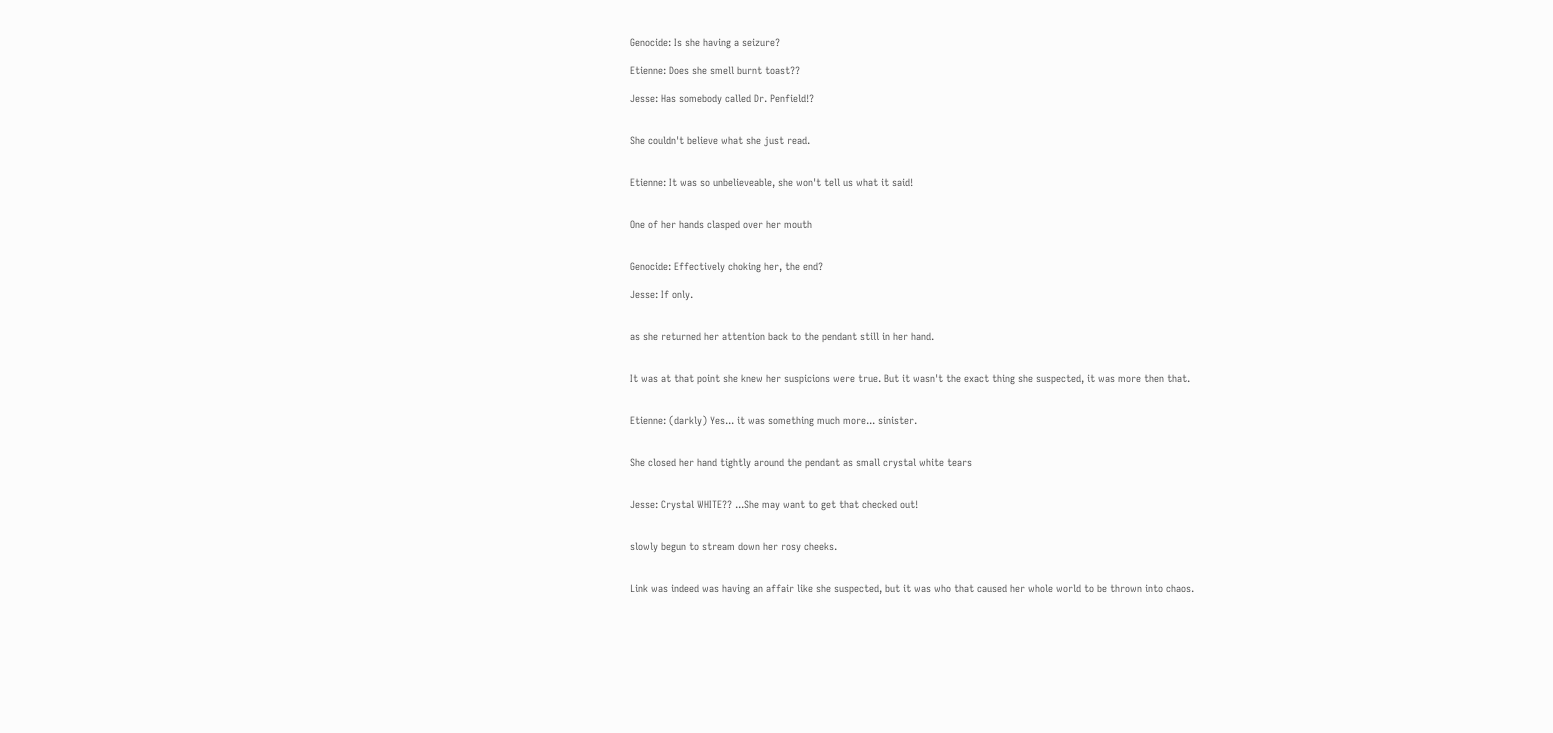Genocide: Is she having a seizure?

Etienne: Does she smell burnt toast??

Jesse: Has somebody called Dr. Penfield!?


She couldn't believe what she just read.


Etienne: It was so unbelieveable, she won't tell us what it said!


One of her hands clasped over her mouth


Genocide: Effectively choking her, the end?

Jesse: If only.


as she returned her attention back to the pendant still in her hand.


It was at that point she knew her suspicions were true. But it wasn't the exact thing she suspected, it was more then that.


Etienne: (darkly) Yes... it was something much more... sinister.


She closed her hand tightly around the pendant as small crystal white tears


Jesse: Crystal WHITE?? ...She may want to get that checked out!


slowly begun to stream down her rosy cheeks.


Link was indeed was having an affair like she suspected, but it was who that caused her whole world to be thrown into chaos.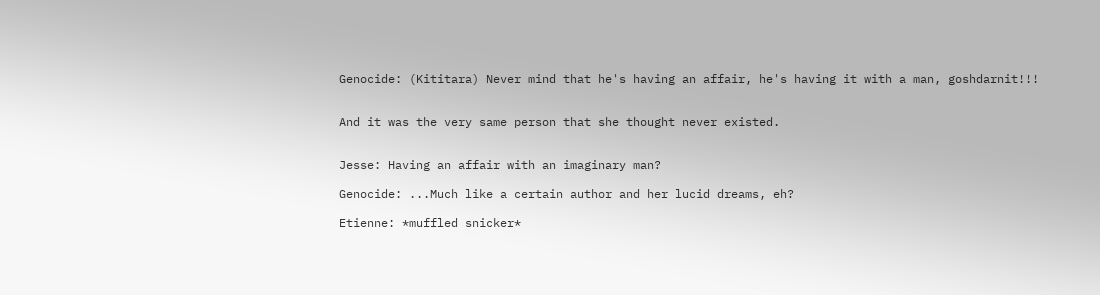Genocide: (Kititara) Never mind that he's having an affair, he's having it with a man, goshdarnit!!!


And it was the very same person that she thought never existed.


Jesse: Having an affair with an imaginary man?

Genocide: ...Much like a certain author and her lucid dreams, eh?

Etienne: *muffled snicker*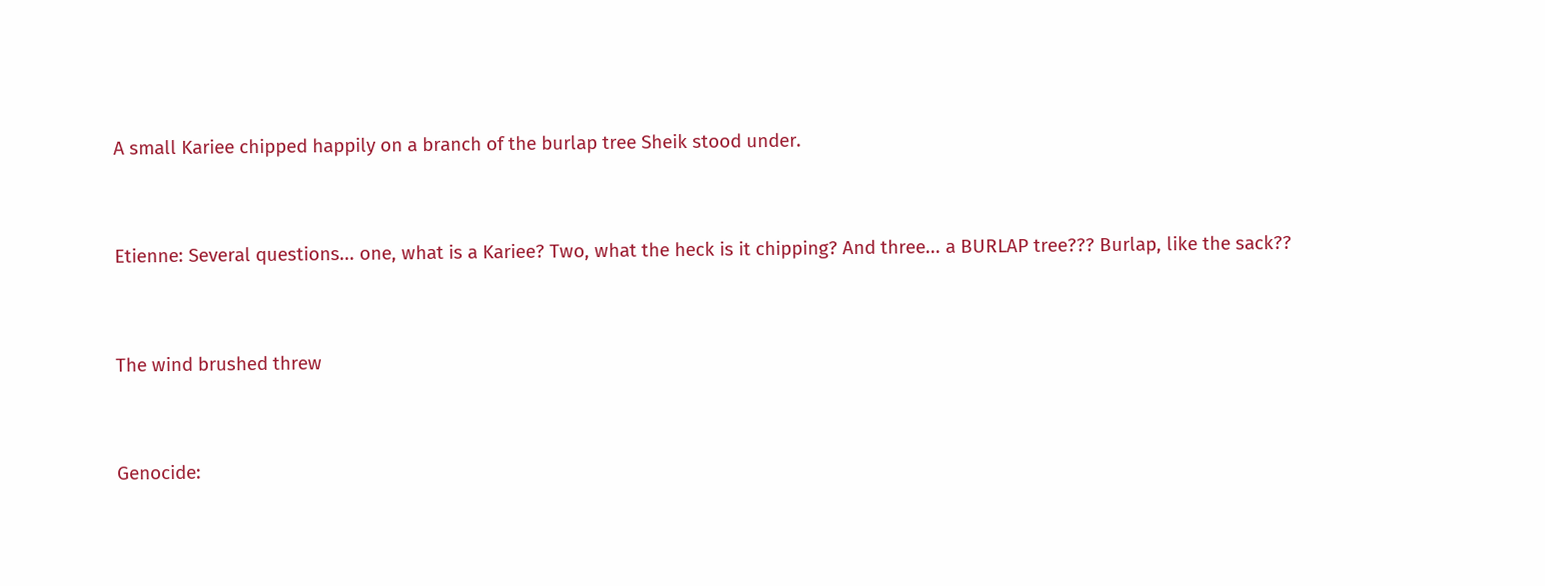A small Kariee chipped happily on a branch of the burlap tree Sheik stood under.


Etienne: Several questions... one, what is a Kariee? Two, what the heck is it chipping? And three... a BURLAP tree??? Burlap, like the sack??


The wind brushed threw


Genocide: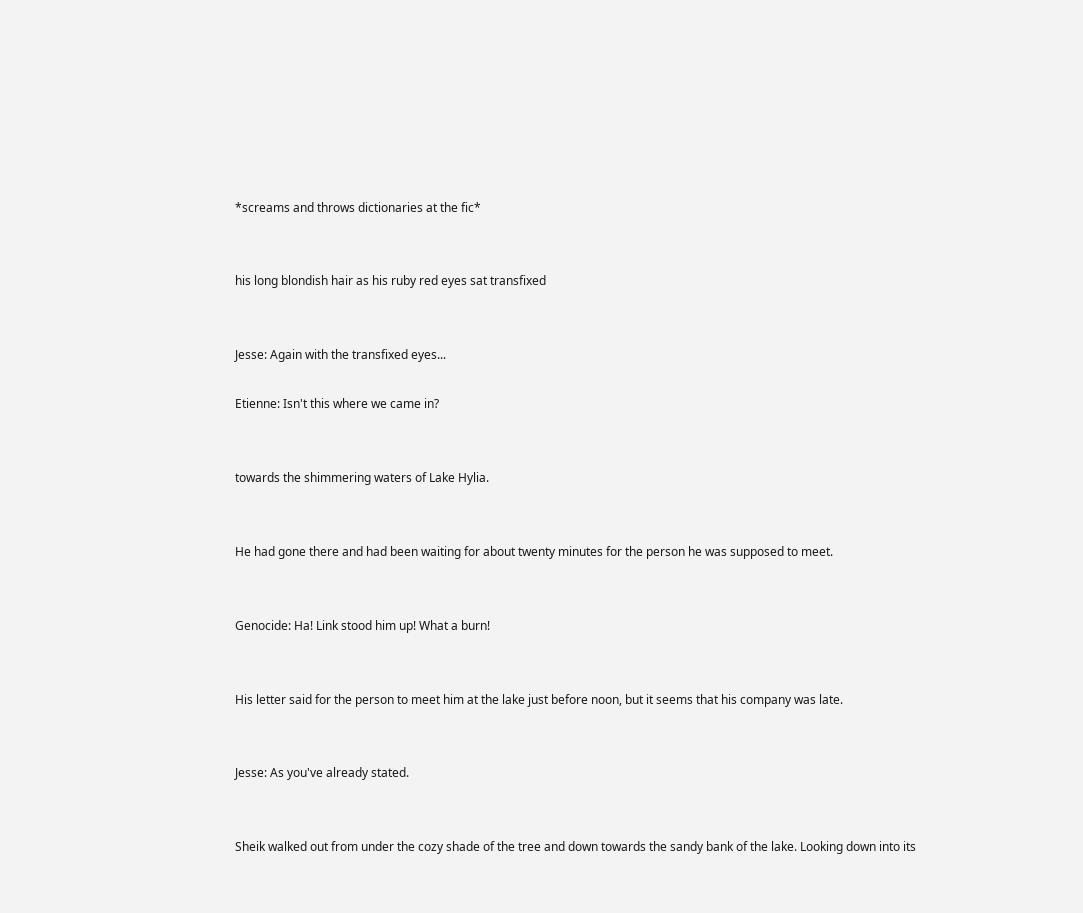*screams and throws dictionaries at the fic*


his long blondish hair as his ruby red eyes sat transfixed


Jesse: Again with the transfixed eyes...

Etienne: Isn't this where we came in?


towards the shimmering waters of Lake Hylia.


He had gone there and had been waiting for about twenty minutes for the person he was supposed to meet.


Genocide: Ha! Link stood him up! What a burn!


His letter said for the person to meet him at the lake just before noon, but it seems that his company was late.


Jesse: As you've already stated.


Sheik walked out from under the cozy shade of the tree and down towards the sandy bank of the lake. Looking down into its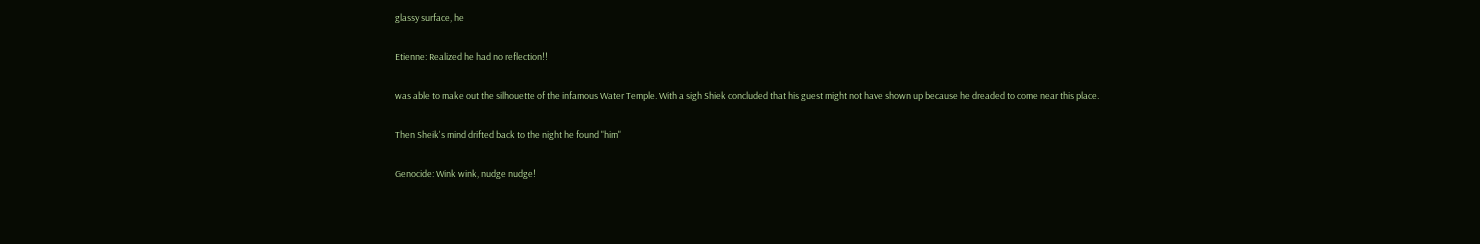glassy surface, he


Etienne: Realized he had no reflection!!


was able to make out the silhouette of the infamous Water Temple. With a sigh Shiek concluded that his guest might not have shown up because he dreaded to come near this place.


Then Sheik's mind drifted back to the night he found "him"


Genocide: Wink wink, nudge nudge!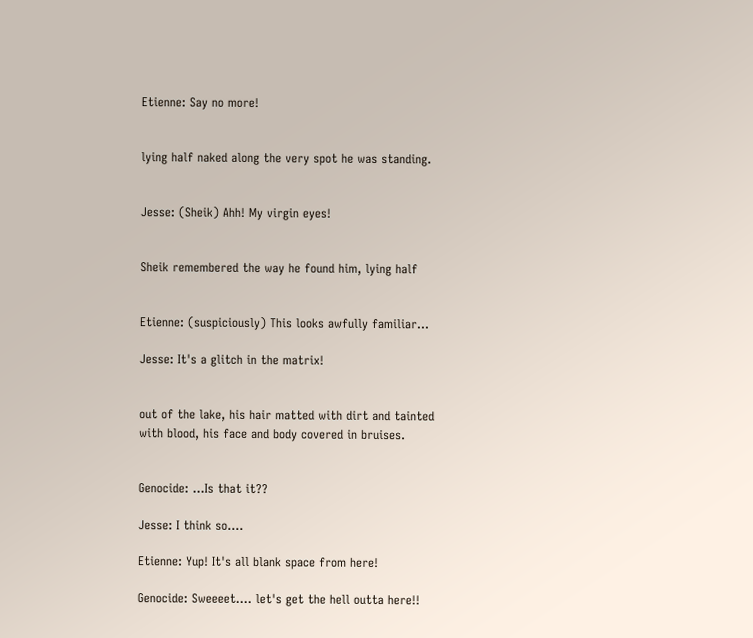Etienne: Say no more!


lying half naked along the very spot he was standing.


Jesse: (Sheik) Ahh! My virgin eyes!


Sheik remembered the way he found him, lying half


Etienne: (suspiciously) This looks awfully familiar...

Jesse: It's a glitch in the matrix!


out of the lake, his hair matted with dirt and tainted with blood, his face and body covered in bruises.


Genocide: ...Is that it??

Jesse: I think so....

Etienne: Yup! It's all blank space from here!

Genocide: Sweeeet.... let's get the hell outta here!!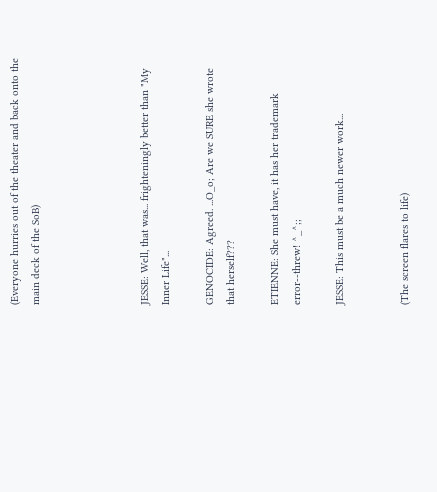(Everyone hurries out of the theater and back onto the main deck of the SoB)




JESSE: Well, that was... frighteningly better than "My Inner Life"...

GENOCIDE: Agreed. ...O_o; Are we SURE she wrote that herself???

ETIENNE: She must have, it has her trademark error--threw! ^_^;;

JESSE: This must be a much newer work...


(The screen flares to life)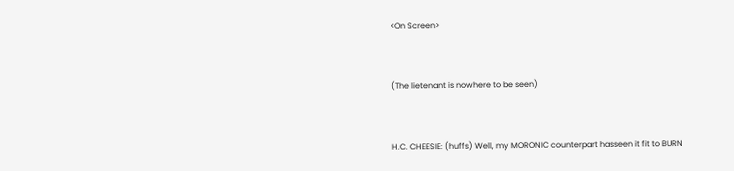<On Screen>


(The lietenant is nowhere to be seen)


H.C. CHEESIE: (huffs) Well, my MORONIC counterpart hasseen it fit to BURN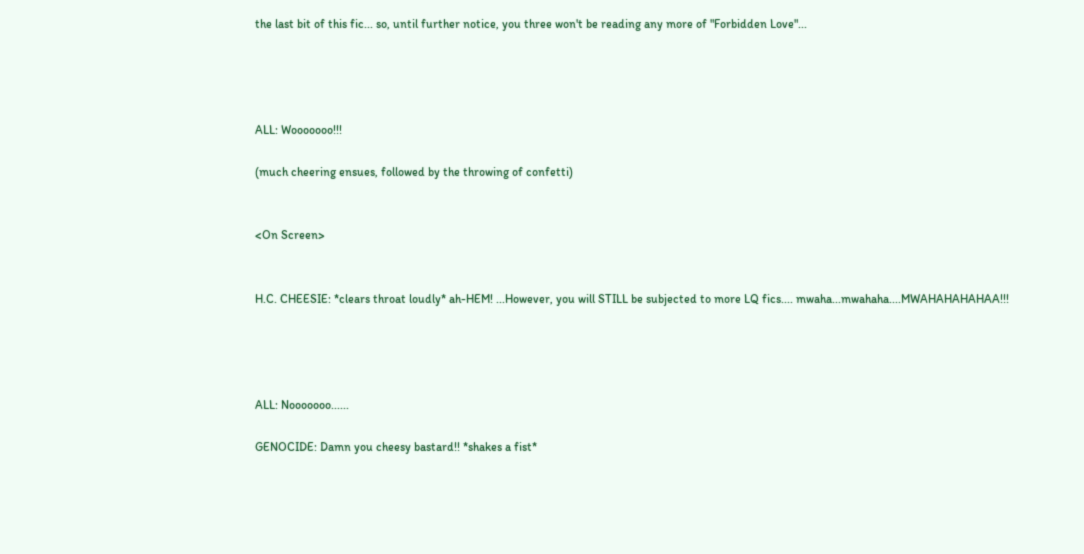the last bit of this fic... so, until further notice, you three won't be reading any more of "Forbidden Love"...




ALL: Wooooooo!!!

(much cheering ensues, followed by the throwing of confetti)


<On Screen>


H.C. CHEESIE: *clears throat loudly* ah-HEM! ...However, you will STILL be subjected to more LQ fics.... mwaha...mwahaha....MWAHAHAHAHAA!!!




ALL: Nooooooo......

GENOCIDE: Damn you cheesy bastard!! *shakes a fist*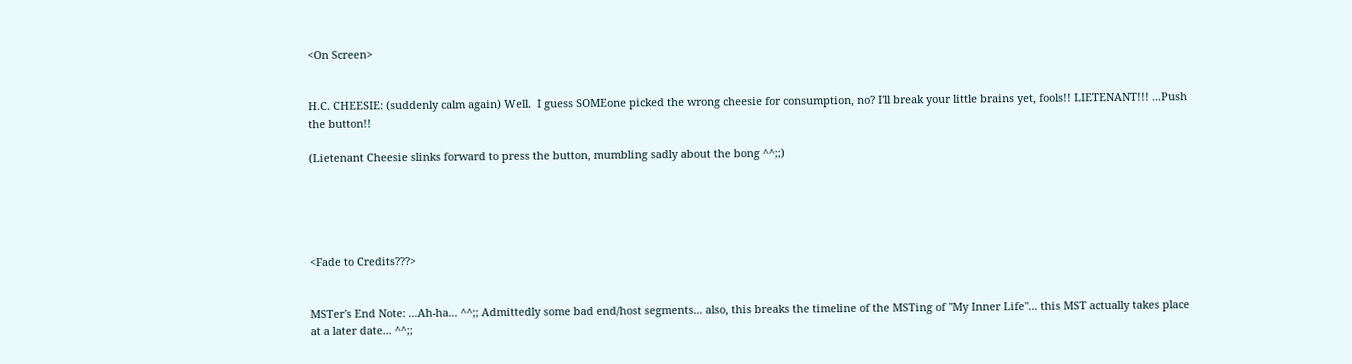<On Screen>


H.C. CHEESIE: (suddenly calm again) Well.  I guess SOMEone picked the wrong cheesie for consumption, no? I'll break your little brains yet, fools!! LIETENANT!!! ...Push the button!!

(Lietenant Cheesie slinks forward to press the button, mumbling sadly about the bong ^^;;)





<Fade to Credits???>


MSTer's End Note: ...Ah-ha... ^^;; Admittedly some bad end/host segments... also, this breaks the timeline of the MSTing of "My Inner Life"... this MST actually takes place at a later date... ^^;;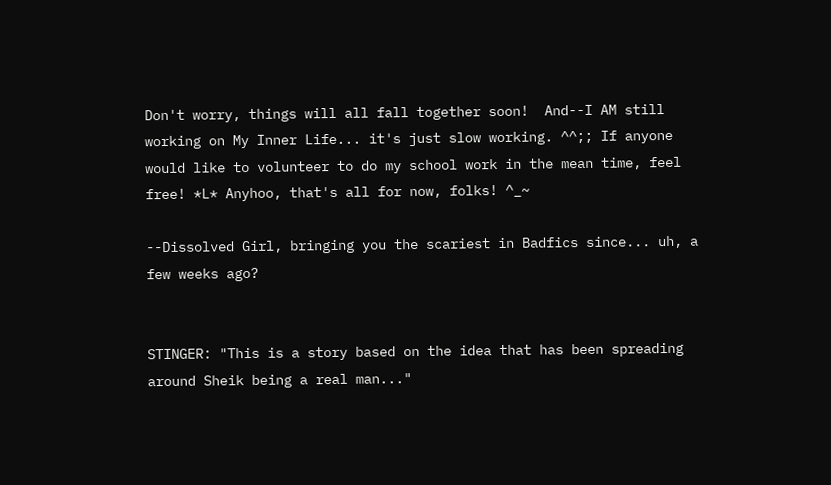Don't worry, things will all fall together soon!  And--I AM still working on My Inner Life... it's just slow working. ^^;; If anyone would like to volunteer to do my school work in the mean time, feel free! *L* Anyhoo, that's all for now, folks! ^_~

--Dissolved Girl, bringing you the scariest in Badfics since... uh, a few weeks ago?


STINGER: "This is a story based on the idea that has been spreading around Sheik being a real man..."